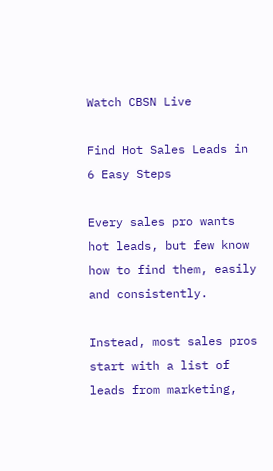Watch CBSN Live

Find Hot Sales Leads in 6 Easy Steps

Every sales pro wants hot leads, but few know how to find them, easily and consistently.

Instead, most sales pros start with a list of leads from marketing,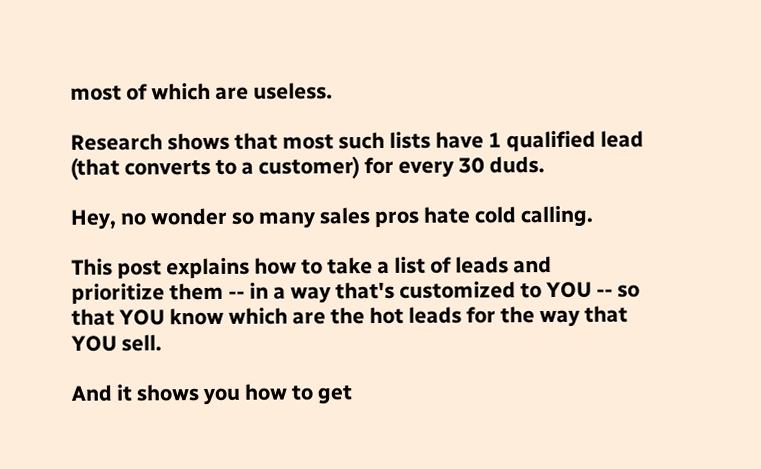most of which are useless.

Research shows that most such lists have 1 qualified lead (that converts to a customer) for every 30 duds.

Hey, no wonder so many sales pros hate cold calling.

This post explains how to take a list of leads and prioritize them -- in a way that's customized to YOU -- so that YOU know which are the hot leads for the way that YOU sell.

And it shows you how to get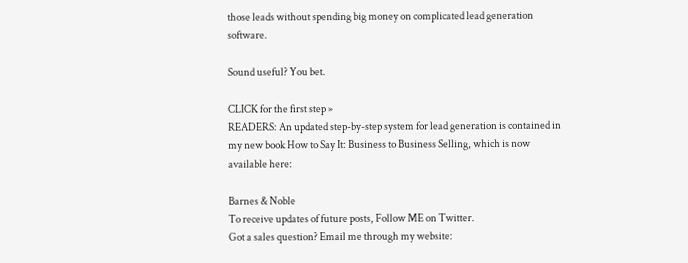those leads without spending big money on complicated lead generation software.

Sound useful? You bet.

CLICK for the first step »
READERS: An updated step-by-step system for lead generation is contained in my new book How to Say It: Business to Business Selling, which is now available here:

Barnes & Noble
To receive updates of future posts, Follow ME on Twitter.
Got a sales question? Email me through my website: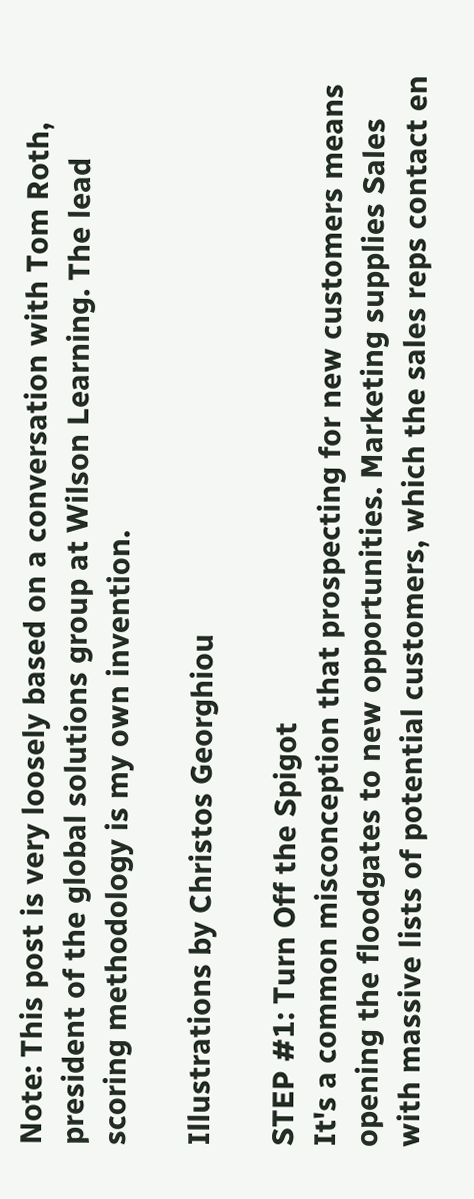Note: This post is very loosely based on a conversation with Tom Roth, president of the global solutions group at Wilson Learning. The lead scoring methodology is my own invention.

Illustrations by Christos Georghiou

STEP #1: Turn Off the Spigot
It's a common misconception that prospecting for new customers means opening the floodgates to new opportunities. Marketing supplies Sales with massive lists of potential customers, which the sales reps contact en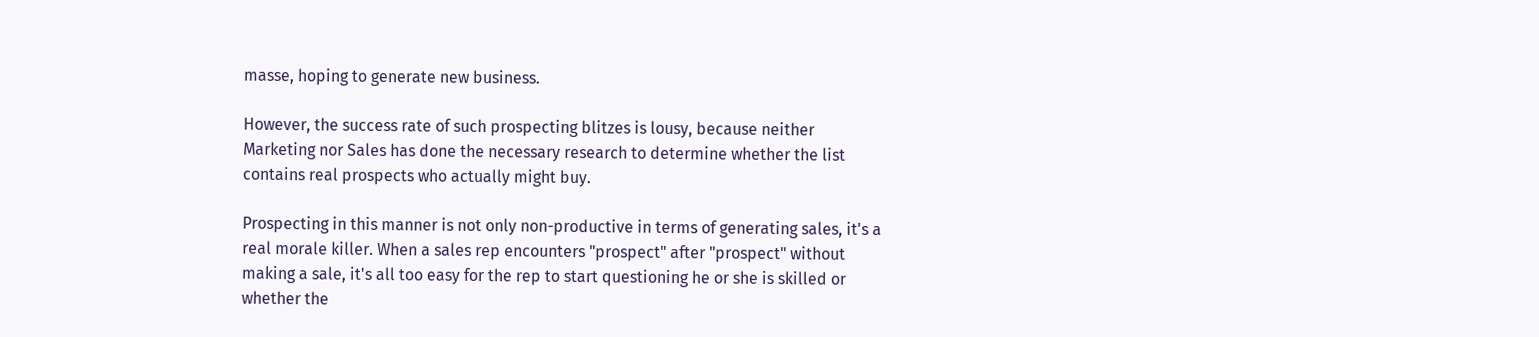masse, hoping to generate new business.

However, the success rate of such prospecting blitzes is lousy, because neither Marketing nor Sales has done the necessary research to determine whether the list contains real prospects who actually might buy.

Prospecting in this manner is not only non-productive in terms of generating sales, it's a real morale killer. When a sales rep encounters "prospect" after "prospect" without making a sale, it's all too easy for the rep to start questioning he or she is skilled or whether the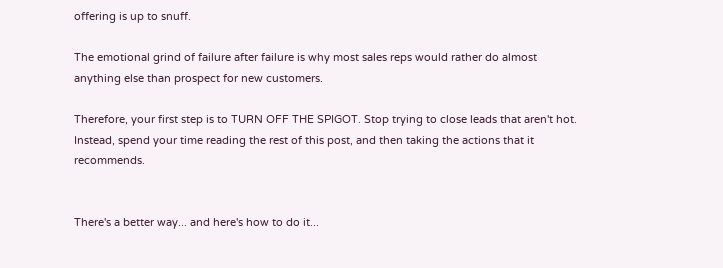offering is up to snuff.

The emotional grind of failure after failure is why most sales reps would rather do almost anything else than prospect for new customers.

Therefore, your first step is to TURN OFF THE SPIGOT. Stop trying to close leads that aren't hot. Instead, spend your time reading the rest of this post, and then taking the actions that it recommends.


There's a better way... and here's how to do it...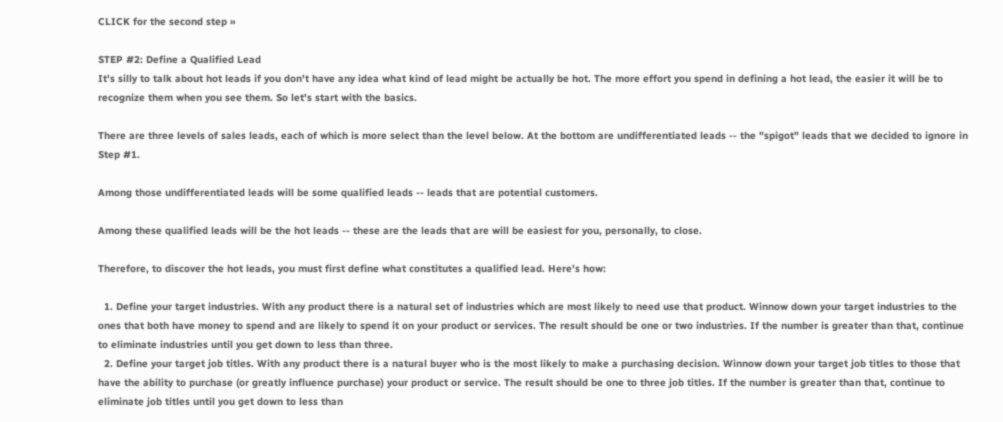CLICK for the second step »

STEP #2: Define a Qualified Lead
It's silly to talk about hot leads if you don't have any idea what kind of lead might be actually be hot. The more effort you spend in defining a hot lead, the easier it will be to recognize them when you see them. So let's start with the basics.

There are three levels of sales leads, each of which is more select than the level below. At the bottom are undifferentiated leads -- the "spigot" leads that we decided to ignore in Step #1.

Among those undifferentiated leads will be some qualified leads -- leads that are potential customers.

Among these qualified leads will be the hot leads -- these are the leads that are will be easiest for you, personally, to close.

Therefore, to discover the hot leads, you must first define what constitutes a qualified lead. Here's how:

  1. Define your target industries. With any product there is a natural set of industries which are most likely to need use that product. Winnow down your target industries to the ones that both have money to spend and are likely to spend it on your product or services. The result should be one or two industries. If the number is greater than that, continue to eliminate industries until you get down to less than three.
  2. Define your target job titles. With any product there is a natural buyer who is the most likely to make a purchasing decision. Winnow down your target job titles to those that have the ability to purchase (or greatly influence purchase) your product or service. The result should be one to three job titles. If the number is greater than that, continue to eliminate job titles until you get down to less than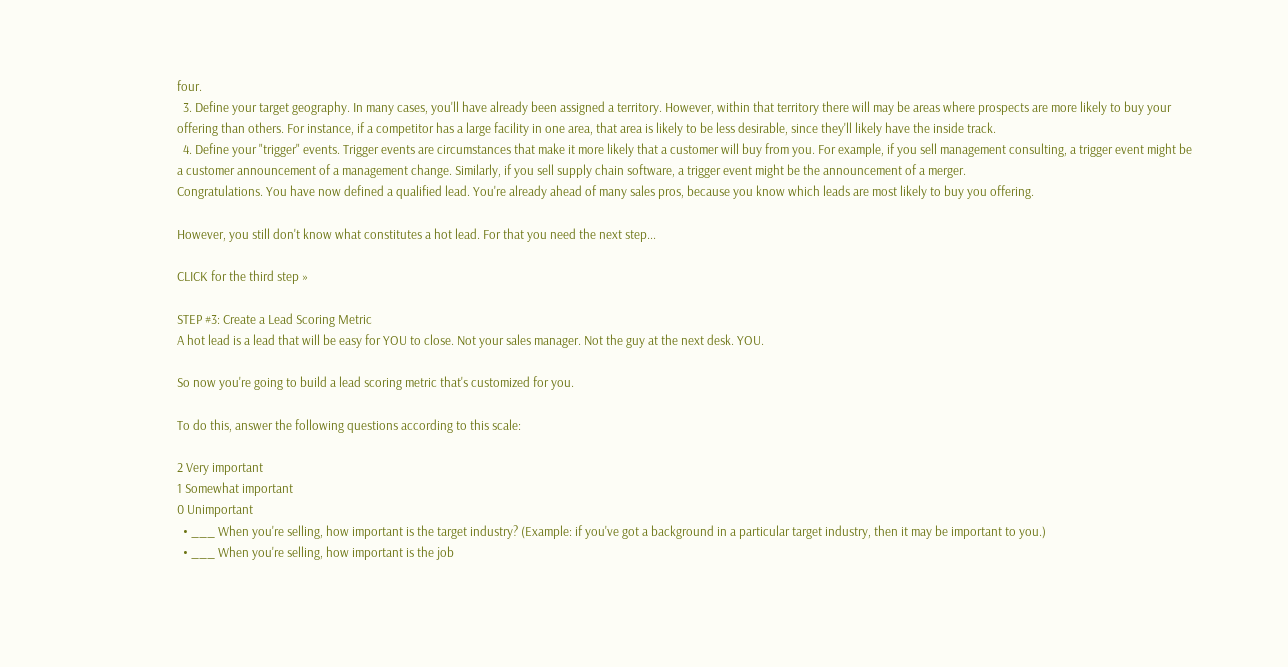four.
  3. Define your target geography. In many cases, you'll have already been assigned a territory. However, within that territory there will may be areas where prospects are more likely to buy your offering than others. For instance, if a competitor has a large facility in one area, that area is likely to be less desirable, since they'll likely have the inside track.
  4. Define your "trigger" events. Trigger events are circumstances that make it more likely that a customer will buy from you. For example, if you sell management consulting, a trigger event might be a customer announcement of a management change. Similarly, if you sell supply chain software, a trigger event might be the announcement of a merger.
Congratulations. You have now defined a qualified lead. You're already ahead of many sales pros, because you know which leads are most likely to buy you offering.

However, you still don't know what constitutes a hot lead. For that you need the next step...

CLICK for the third step »

STEP #3: Create a Lead Scoring Metric
A hot lead is a lead that will be easy for YOU to close. Not your sales manager. Not the guy at the next desk. YOU.

So now you're going to build a lead scoring metric that's customized for you.

To do this, answer the following questions according to this scale:

2 Very important
1 Somewhat important
0 Unimportant
  • ___ When you're selling, how important is the target industry? (Example: if you've got a background in a particular target industry, then it may be important to you.)
  • ___ When you're selling, how important is the job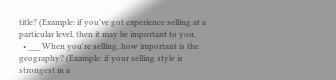title? (Example: if you've got experience selling at a particular level, then it may be important to you.
  • ___ When you're selling, how important is the geography? (Example: if your selling style is strongest in a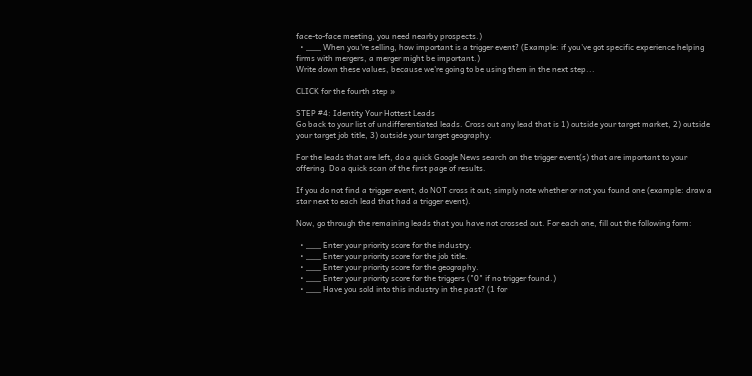face-to-face meeting, you need nearby prospects.)
  • ___ When you're selling, how important is a trigger event? (Example: if you've got specific experience helping firms with mergers, a merger might be important.)
Write down these values, because we're going to be using them in the next step...

CLICK for the fourth step »

STEP #4: Identity Your Hottest Leads
Go back to your list of undifferentiated leads. Cross out any lead that is 1) outside your target market, 2) outside your target job title, 3) outside your target geography.

For the leads that are left, do a quick Google News search on the trigger event(s) that are important to your offering. Do a quick scan of the first page of results.

If you do not find a trigger event, do NOT cross it out; simply note whether or not you found one (example: draw a star next to each lead that had a trigger event).

Now, go through the remaining leads that you have not crossed out. For each one, fill out the following form:

  • ___ Enter your priority score for the industry.
  • ___ Enter your priority score for the job title.
  • ___ Enter your priority score for the geography.
  • ___ Enter your priority score for the triggers ("0" if no trigger found.)
  • ___ Have you sold into this industry in the past? (1 for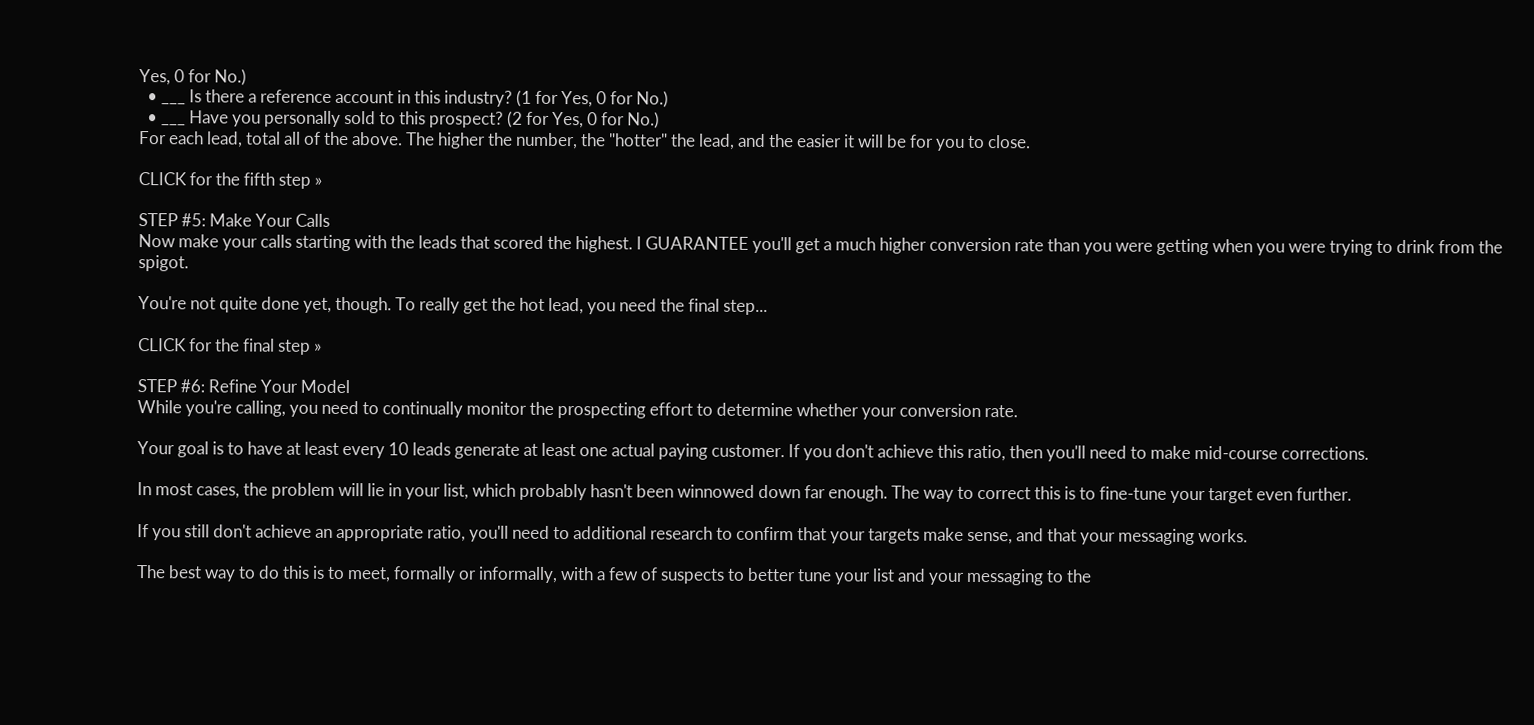Yes, 0 for No.)
  • ___ Is there a reference account in this industry? (1 for Yes, 0 for No.)
  • ___ Have you personally sold to this prospect? (2 for Yes, 0 for No.)
For each lead, total all of the above. The higher the number, the "hotter" the lead, and the easier it will be for you to close.

CLICK for the fifth step »

STEP #5: Make Your Calls
Now make your calls starting with the leads that scored the highest. I GUARANTEE you'll get a much higher conversion rate than you were getting when you were trying to drink from the spigot.

You're not quite done yet, though. To really get the hot lead, you need the final step...

CLICK for the final step »

STEP #6: Refine Your Model
While you're calling, you need to continually monitor the prospecting effort to determine whether your conversion rate.

Your goal is to have at least every 10 leads generate at least one actual paying customer. If you don't achieve this ratio, then you'll need to make mid-course corrections.

In most cases, the problem will lie in your list, which probably hasn't been winnowed down far enough. The way to correct this is to fine-tune your target even further.

If you still don't achieve an appropriate ratio, you'll need to additional research to confirm that your targets make sense, and that your messaging works.

The best way to do this is to meet, formally or informally, with a few of suspects to better tune your list and your messaging to the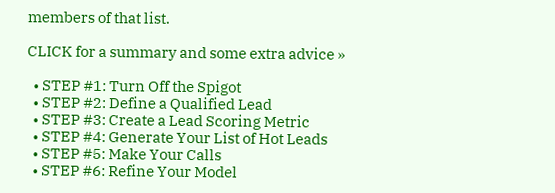members of that list.

CLICK for a summary and some extra advice »

  • STEP #1: Turn Off the Spigot
  • STEP #2: Define a Qualified Lead
  • STEP #3: Create a Lead Scoring Metric
  • STEP #4: Generate Your List of Hot Leads
  • STEP #5: Make Your Calls
  • STEP #6: Refine Your Model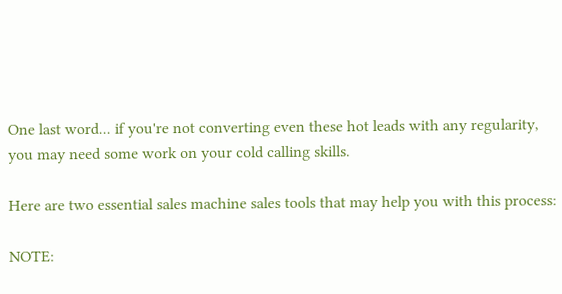One last word... if you're not converting even these hot leads with any regularity, you may need some work on your cold calling skills.

Here are two essential sales machine sales tools that may help you with this process:

NOTE: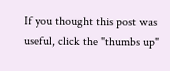If you thought this post was useful, click the "thumbs up"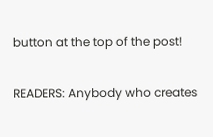button at the top of the post!

READERS: Anybody who creates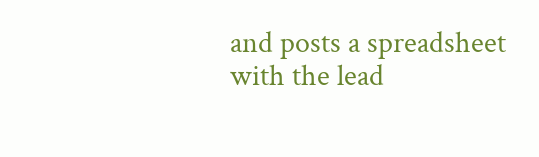and posts a spreadsheet with the lead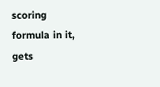scoring formula in it, gets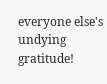everyone else's undying gratitude!